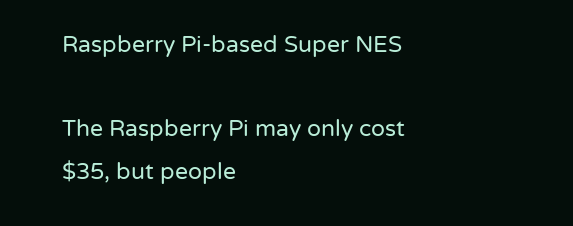Raspberry Pi-based Super NES

The Raspberry Pi may only cost $35, but people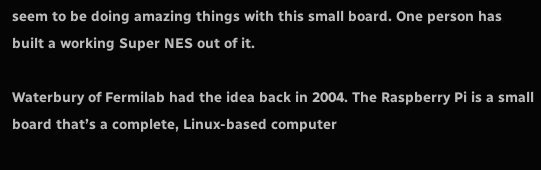seem to be doing amazing things with this small board. One person has built a working Super NES out of it.

Waterbury of Fermilab had the idea back in 2004. The Raspberry Pi is a small board that’s a complete, Linux-based computer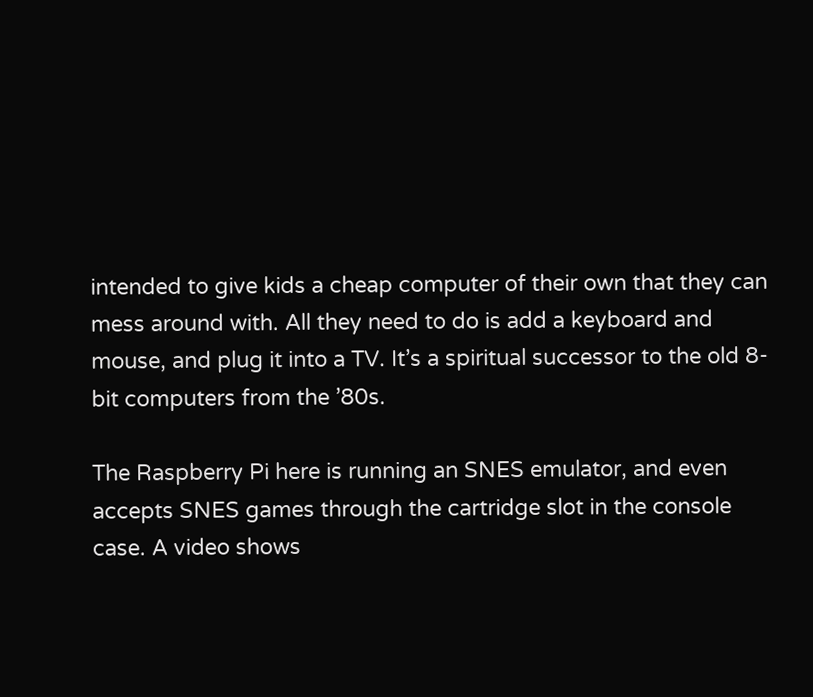intended to give kids a cheap computer of their own that they can mess around with. All they need to do is add a keyboard and mouse, and plug it into a TV. It’s a spiritual successor to the old 8-bit computers from the ’80s.

The Raspberry Pi here is running an SNES emulator, and even accepts SNES games through the cartridge slot in the console case. A video shows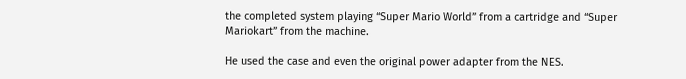the completed system playing “Super Mario World” from a cartridge and “Super Mariokart” from the machine.

He used the case and even the original power adapter from the NES.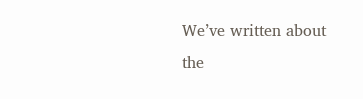We’ve written about the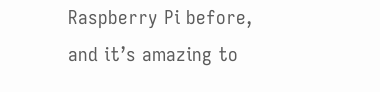Raspberry Pi before, and it’s amazing to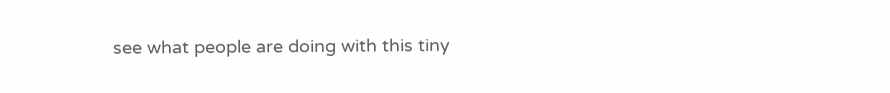see what people are doing with this tiny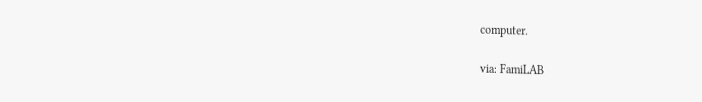computer.

via: FamiLAB